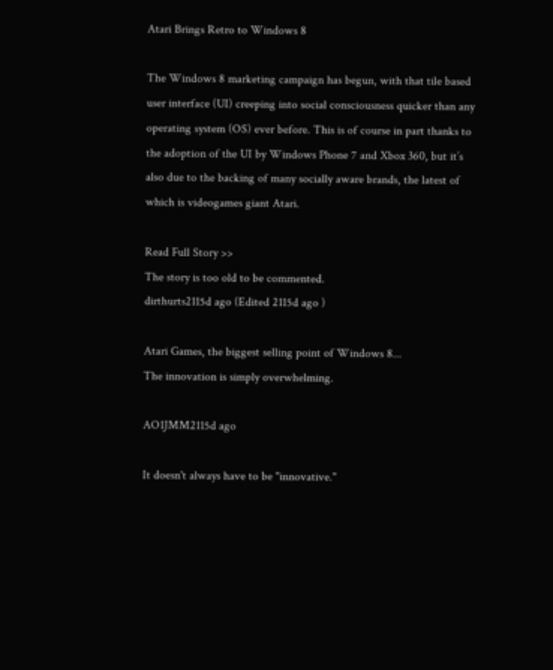Atari Brings Retro to Windows 8

The Windows 8 marketing campaign has begun, with that tile based user interface (UI) creeping into social consciousness quicker than any operating system (OS) ever before. This is of course in part thanks to the adoption of the UI by Windows Phone 7 and Xbox 360, but it’s also due to the backing of many socially aware brands, the latest of which is videogames giant Atari.

Read Full Story >>
The story is too old to be commented.
dirthurts2115d ago (Edited 2115d ago )

Atari Games, the biggest selling point of Windows 8...
The innovation is simply overwhelming.

AO1JMM2115d ago

It doesn't always have to be "innovative."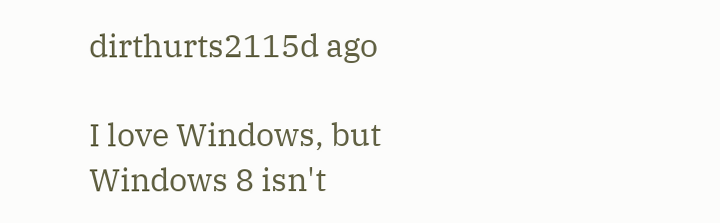dirthurts2115d ago

I love Windows, but Windows 8 isn't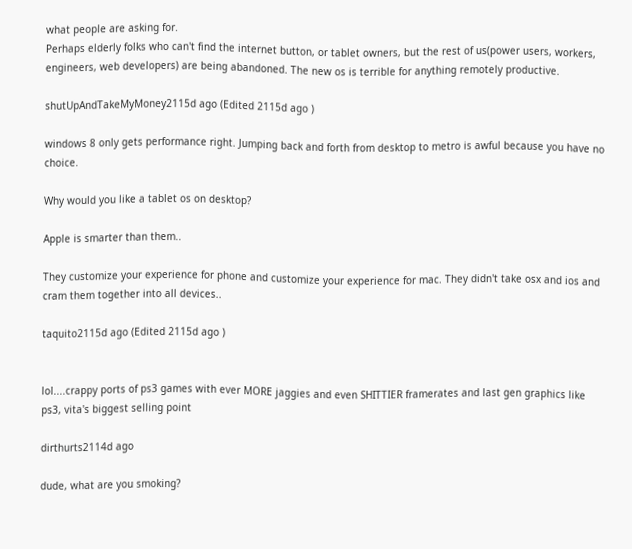what people are asking for.
Perhaps elderly folks who can't find the internet button, or tablet owners, but the rest of us(power users, workers, engineers, web developers) are being abandoned. The new os is terrible for anything remotely productive.

shutUpAndTakeMyMoney2115d ago (Edited 2115d ago )

windows 8 only gets performance right. Jumping back and forth from desktop to metro is awful because you have no choice.

Why would you like a tablet os on desktop?

Apple is smarter than them..

They customize your experience for phone and customize your experience for mac. They didn't take osx and ios and cram them together into all devices..

taquito2115d ago (Edited 2115d ago )


lol....crappy ports of ps3 games with ever MORE jaggies and even SHITTIER framerates and last gen graphics like ps3, vita's biggest selling point

dirthurts2114d ago

dude, what are you smoking?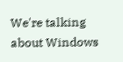We're talking about Windows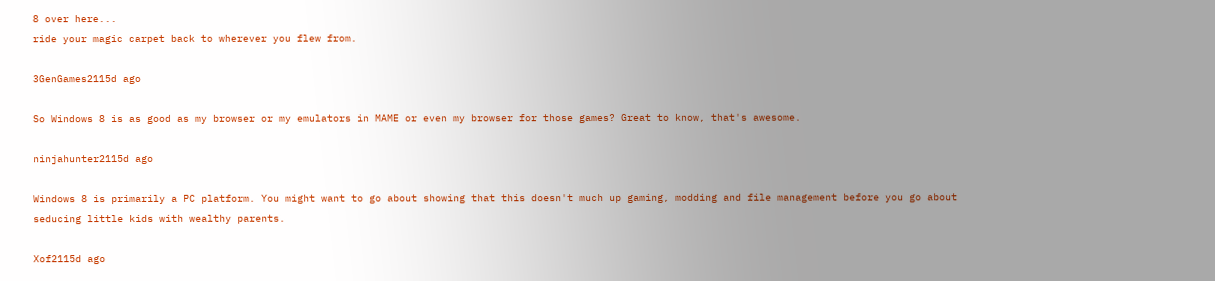8 over here...
ride your magic carpet back to wherever you flew from.

3GenGames2115d ago

So Windows 8 is as good as my browser or my emulators in MAME or even my browser for those games? Great to know, that's awesome.

ninjahunter2115d ago

Windows 8 is primarily a PC platform. You might want to go about showing that this doesn't much up gaming, modding and file management before you go about seducing little kids with wealthy parents.

Xof2115d ago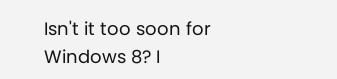Isn't it too soon for Windows 8? I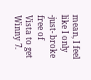mean, I feel like I only -just- broke free of Vista to get Winny 7.